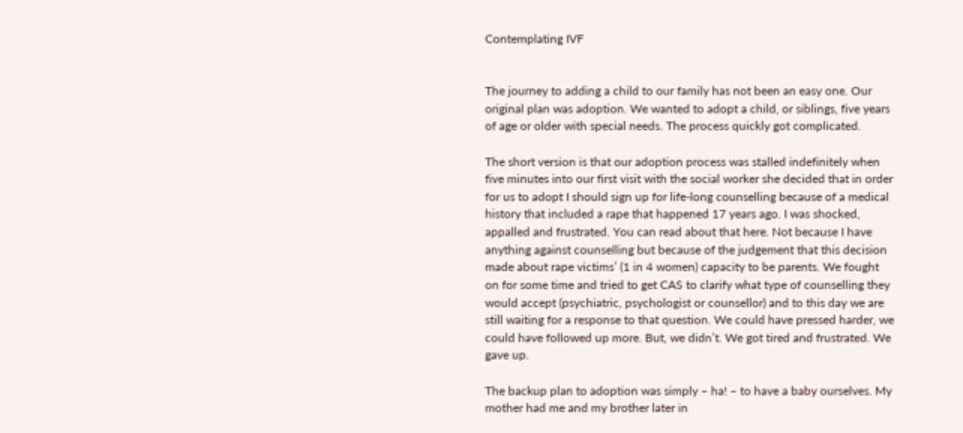Contemplating IVF


The journey to adding a child to our family has not been an easy one. Our original plan was adoption. We wanted to adopt a child, or siblings, five years of age or older with special needs. The process quickly got complicated.

The short version is that our adoption process was stalled indefinitely when five minutes into our first visit with the social worker she decided that in order for us to adopt I should sign up for life-long counselling because of a medical history that included a rape that happened 17 years ago. I was shocked, appalled and frustrated. You can read about that here. Not because I have anything against counselling but because of the judgement that this decision made about rape victims’ (1 in 4 women) capacity to be parents. We fought on for some time and tried to get CAS to clarify what type of counselling they would accept (psychiatric, psychologist or counsellor) and to this day we are still waiting for a response to that question. We could have pressed harder, we could have followed up more. But, we didn’t. We got tired and frustrated. We gave up.

The backup plan to adoption was simply – ha! – to have a baby ourselves. My mother had me and my brother later in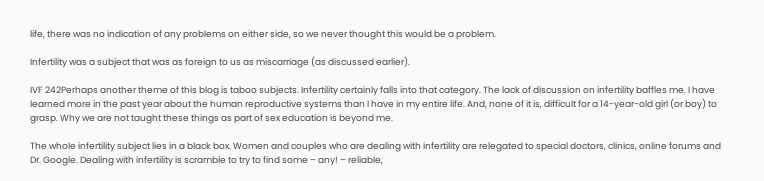life, there was no indication of any problems on either side, so we never thought this would be a problem.

Infertility was a subject that was as foreign to us as miscarriage (as discussed earlier).

IVF 242Perhaps another theme of this blog is taboo subjects. Infertility certainly falls into that category. The lack of discussion on infertility baffles me. I have learned more in the past year about the human reproductive systems than I have in my entire life. And, none of it is, difficult for a 14-year-old girl (or boy) to grasp. Why we are not taught these things as part of sex education is beyond me.

The whole infertility subject lies in a black box. Women and couples who are dealing with infertility are relegated to special doctors, clinics, online forums and Dr. Google. Dealing with infertility is scramble to try to find some – any! – reliable,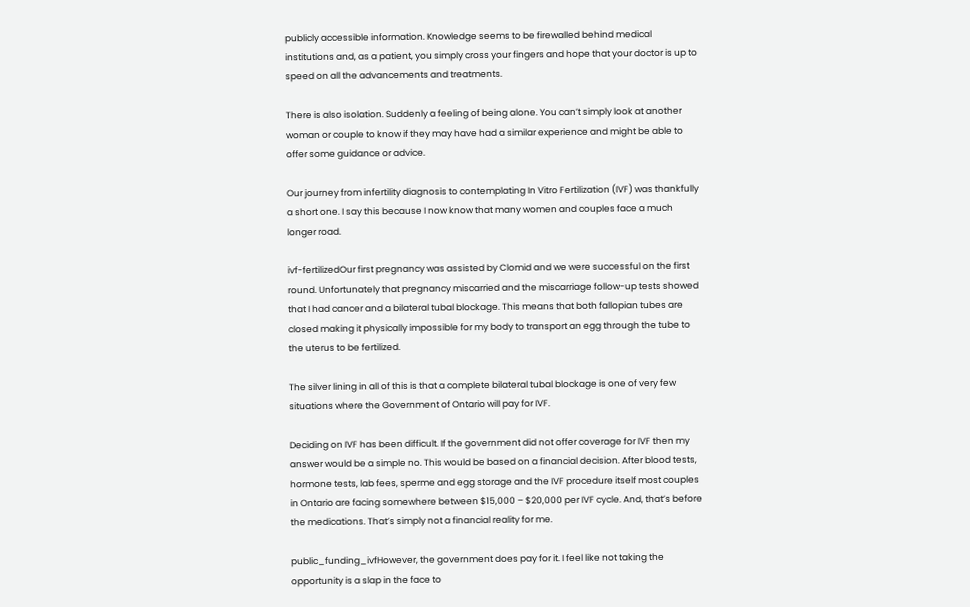publicly accessible information. Knowledge seems to be firewalled behind medical institutions and, as a patient, you simply cross your fingers and hope that your doctor is up to speed on all the advancements and treatments.

There is also isolation. Suddenly a feeling of being alone. You can’t simply look at another woman or couple to know if they may have had a similar experience and might be able to offer some guidance or advice.

Our journey from infertility diagnosis to contemplating In Vitro Fertilization (IVF) was thankfully a short one. I say this because I now know that many women and couples face a much longer road.

ivf-fertilizedOur first pregnancy was assisted by Clomid and we were successful on the first round. Unfortunately that pregnancy miscarried and the miscarriage follow-up tests showed that I had cancer and a bilateral tubal blockage. This means that both fallopian tubes are closed making it physically impossible for my body to transport an egg through the tube to the uterus to be fertilized.

The silver lining in all of this is that a complete bilateral tubal blockage is one of very few situations where the Government of Ontario will pay for IVF.

Deciding on IVF has been difficult. If the government did not offer coverage for IVF then my answer would be a simple no. This would be based on a financial decision. After blood tests, hormone tests, lab fees, sperme and egg storage and the IVF procedure itself most couples in Ontario are facing somewhere between $15,000 – $20,000 per IVF cycle. And, that’s before the medications. That’s simply not a financial reality for me.

public_funding_ivfHowever, the government does pay for it. I feel like not taking the opportunity is a slap in the face to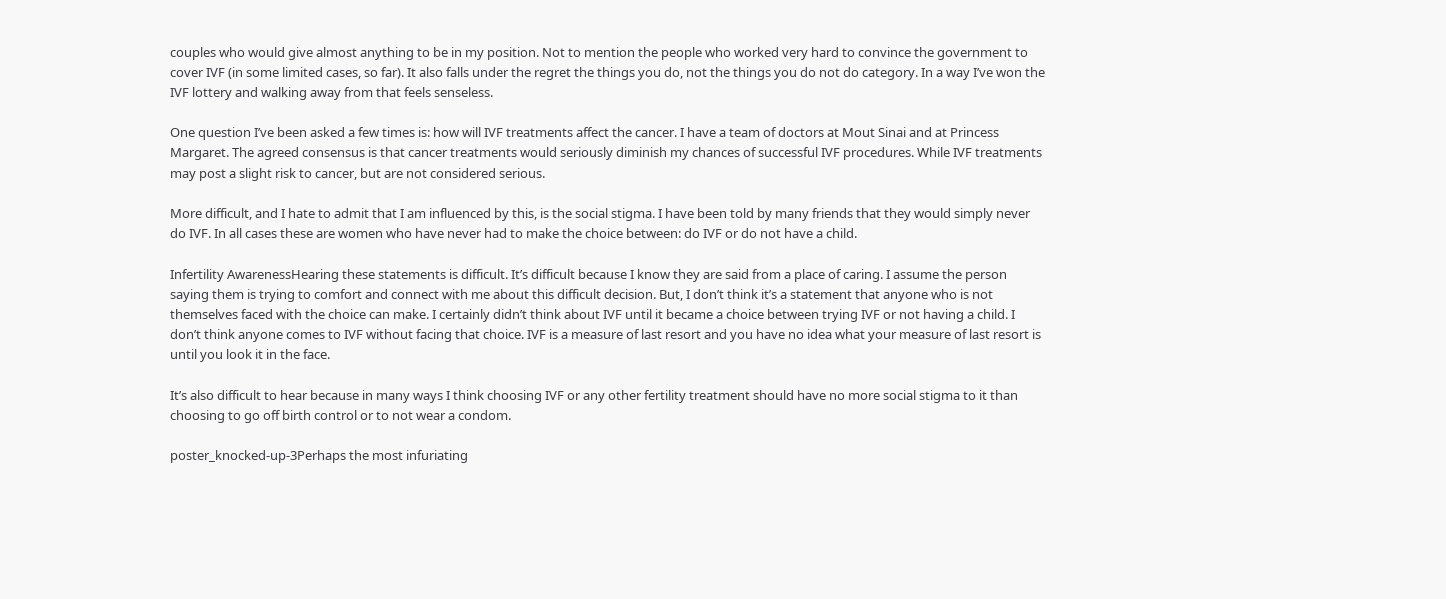couples who would give almost anything to be in my position. Not to mention the people who worked very hard to convince the government to cover IVF (in some limited cases, so far). It also falls under the regret the things you do, not the things you do not do category. In a way I’ve won the IVF lottery and walking away from that feels senseless.

One question I’ve been asked a few times is: how will IVF treatments affect the cancer. I have a team of doctors at Mout Sinai and at Princess Margaret. The agreed consensus is that cancer treatments would seriously diminish my chances of successful IVF procedures. While IVF treatments may post a slight risk to cancer, but are not considered serious.

More difficult, and I hate to admit that I am influenced by this, is the social stigma. I have been told by many friends that they would simply never do IVF. In all cases these are women who have never had to make the choice between: do IVF or do not have a child.

Infertility AwarenessHearing these statements is difficult. It’s difficult because I know they are said from a place of caring. I assume the person saying them is trying to comfort and connect with me about this difficult decision. But, I don’t think it’s a statement that anyone who is not themselves faced with the choice can make. I certainly didn’t think about IVF until it became a choice between trying IVF or not having a child. I don’t think anyone comes to IVF without facing that choice. IVF is a measure of last resort and you have no idea what your measure of last resort is until you look it in the face.

It’s also difficult to hear because in many ways I think choosing IVF or any other fertility treatment should have no more social stigma to it than choosing to go off birth control or to not wear a condom.

poster_knocked-up-3Perhaps the most infuriating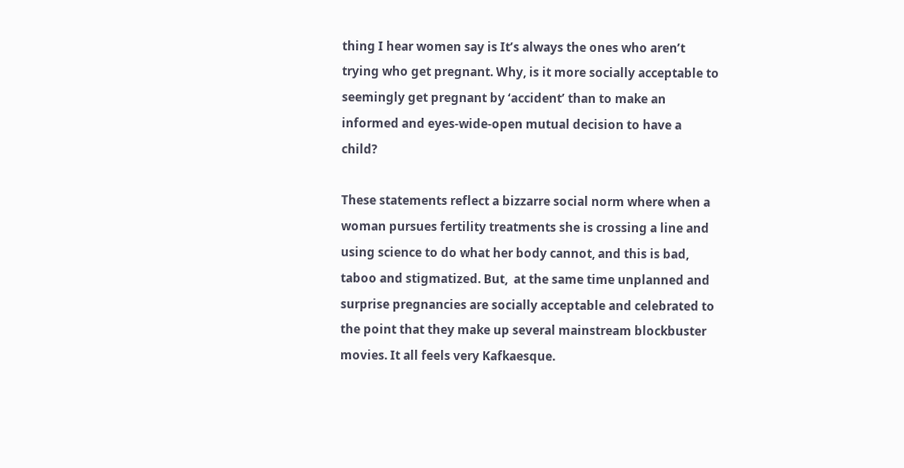thing I hear women say is It’s always the ones who aren’t trying who get pregnant. Why, is it more socially acceptable to seemingly get pregnant by ‘accident’ than to make an informed and eyes-wide-open mutual decision to have a child?

These statements reflect a bizzarre social norm where when a woman pursues fertility treatments she is crossing a line and using science to do what her body cannot, and this is bad, taboo and stigmatized. But,  at the same time unplanned and surprise pregnancies are socially acceptable and celebrated to the point that they make up several mainstream blockbuster movies. It all feels very Kafkaesque.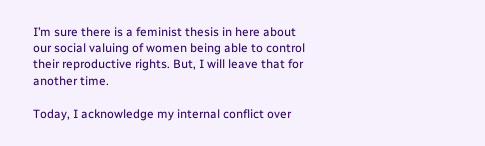I’m sure there is a feminist thesis in here about our social valuing of women being able to control their reproductive rights. But, I will leave that for another time.

Today, I acknowledge my internal conflict over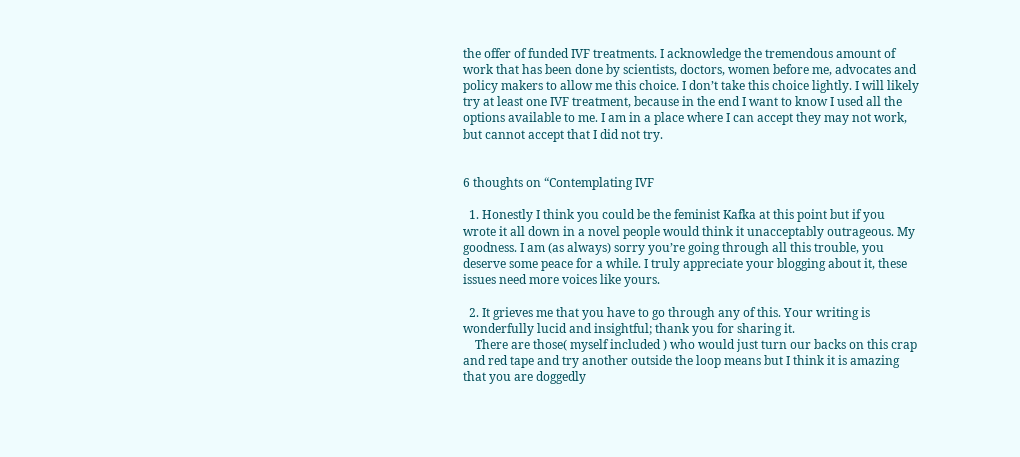the offer of funded IVF treatments. I acknowledge the tremendous amount of work that has been done by scientists, doctors, women before me, advocates and policy makers to allow me this choice. I don’t take this choice lightly. I will likely try at least one IVF treatment, because in the end I want to know I used all the options available to me. I am in a place where I can accept they may not work, but cannot accept that I did not try.


6 thoughts on “Contemplating IVF

  1. Honestly I think you could be the feminist Kafka at this point but if you wrote it all down in a novel people would think it unacceptably outrageous. My goodness. I am (as always) sorry you’re going through all this trouble, you deserve some peace for a while. I truly appreciate your blogging about it, these issues need more voices like yours.

  2. It grieves me that you have to go through any of this. Your writing is wonderfully lucid and insightful; thank you for sharing it.
    There are those( myself included ) who would just turn our backs on this crap and red tape and try another outside the loop means but I think it is amazing that you are doggedly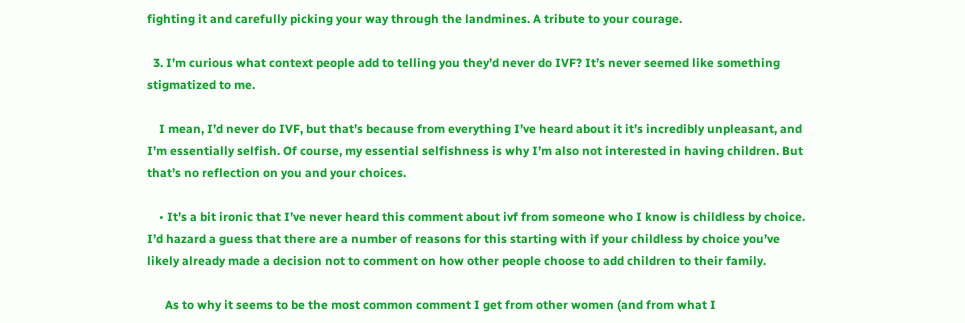fighting it and carefully picking your way through the landmines. A tribute to your courage.

  3. I’m curious what context people add to telling you they’d never do IVF? It’s never seemed like something stigmatized to me.

    I mean, I’d never do IVF, but that’s because from everything I’ve heard about it it’s incredibly unpleasant, and I’m essentially selfish. Of course, my essential selfishness is why I’m also not interested in having children. But that’s no reflection on you and your choices.

    • It’s a bit ironic that I’ve never heard this comment about ivf from someone who I know is childless by choice. I’d hazard a guess that there are a number of reasons for this starting with if your childless by choice you’ve likely already made a decision not to comment on how other people choose to add children to their family.

      As to why it seems to be the most common comment I get from other women (and from what I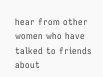hear from other women who have talked to friends about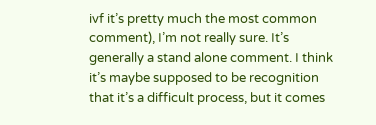ivf it’s pretty much the most common comment), I’m not really sure. It’s generally a stand alone comment. I think it’s maybe supposed to be recognition that it’s a difficult process, but it comes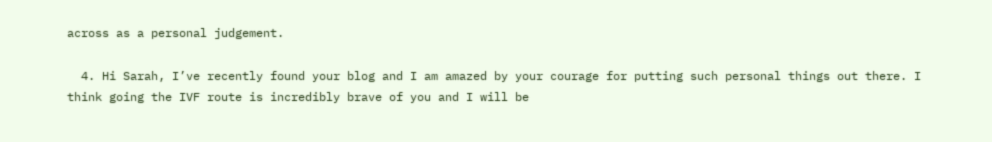across as a personal judgement.

  4. Hi Sarah, I’ve recently found your blog and I am amazed by your courage for putting such personal things out there. I think going the IVF route is incredibly brave of you and I will be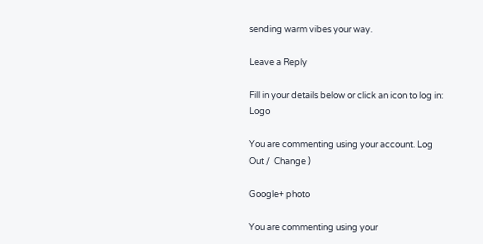sending warm vibes your way.

Leave a Reply

Fill in your details below or click an icon to log in: Logo

You are commenting using your account. Log Out /  Change )

Google+ photo

You are commenting using your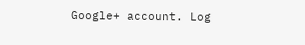Google+ account. Log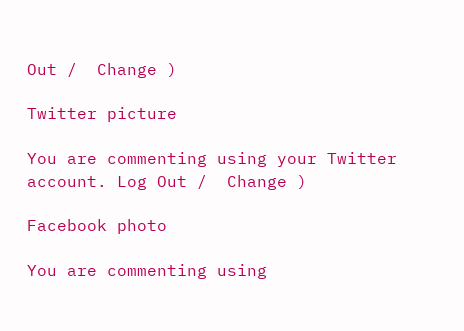Out /  Change )

Twitter picture

You are commenting using your Twitter account. Log Out /  Change )

Facebook photo

You are commenting using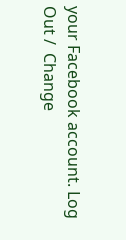your Facebook account. Log Out /  Change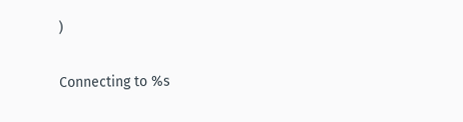)


Connecting to %s